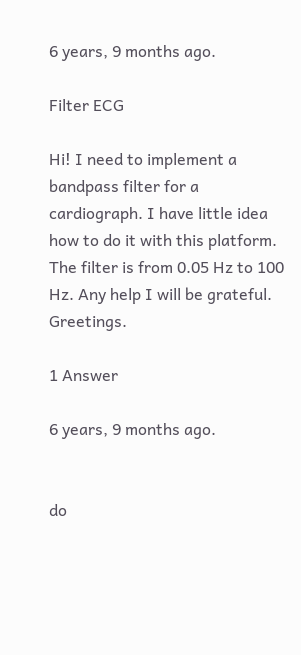6 years, 9 months ago.

Filter ECG

Hi! I need to implement a bandpass filter for a cardiograph. I have little idea how to do it with this platform. The filter is from 0.05 Hz to 100 Hz. Any help I will be grateful. Greetings.

1 Answer

6 years, 9 months ago.


do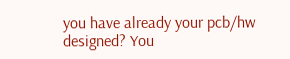you have already your pcb/hw designed? You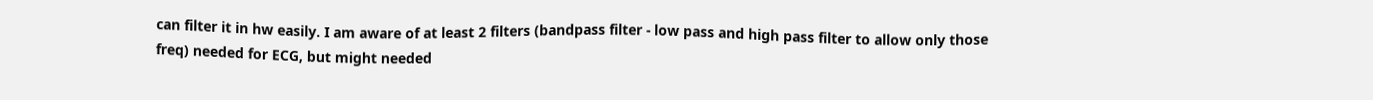can filter it in hw easily. I am aware of at least 2 filters (bandpass filter - low pass and high pass filter to allow only those freq) needed for ECG, but might needed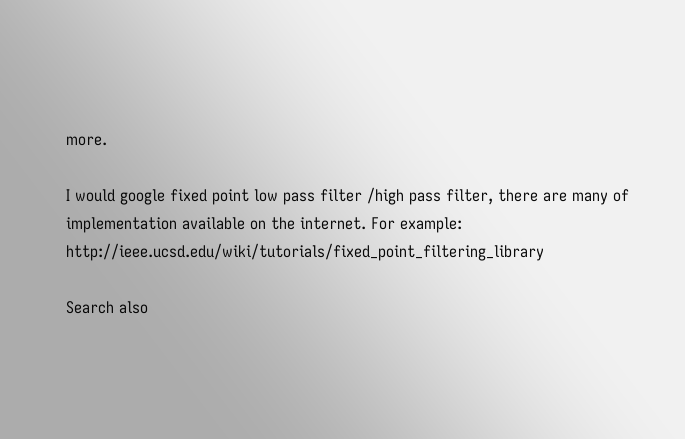more.

I would google fixed point low pass filter /high pass filter, there are many of implementation available on the internet. For example: http://ieee.ucsd.edu/wiki/tutorials/fixed_point_filtering_library

Search also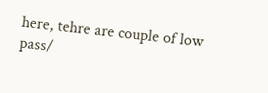here, tehre are couple of low pass/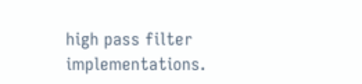high pass filter implementations.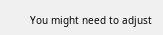You might need to adjust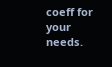coeff for your needs.